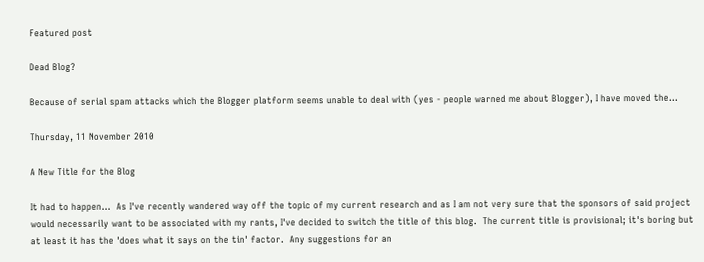Featured post

Dead Blog?

Because of serial spam attacks which the Blogger platform seems unable to deal with (yes - people warned me about Blogger), I have moved the...

Thursday, 11 November 2010

A New Title for the Blog

It had to happen...  As I've recently wandered way off the topic of my current research and as I am not very sure that the sponsors of said project would necessarily want to be associated with my rants, I've decided to switch the title of this blog.  The current title is provisional; it's boring but at least it has the 'does what it says on the tin' factor.  Any suggestions for an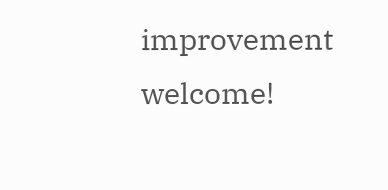improvement welcome!